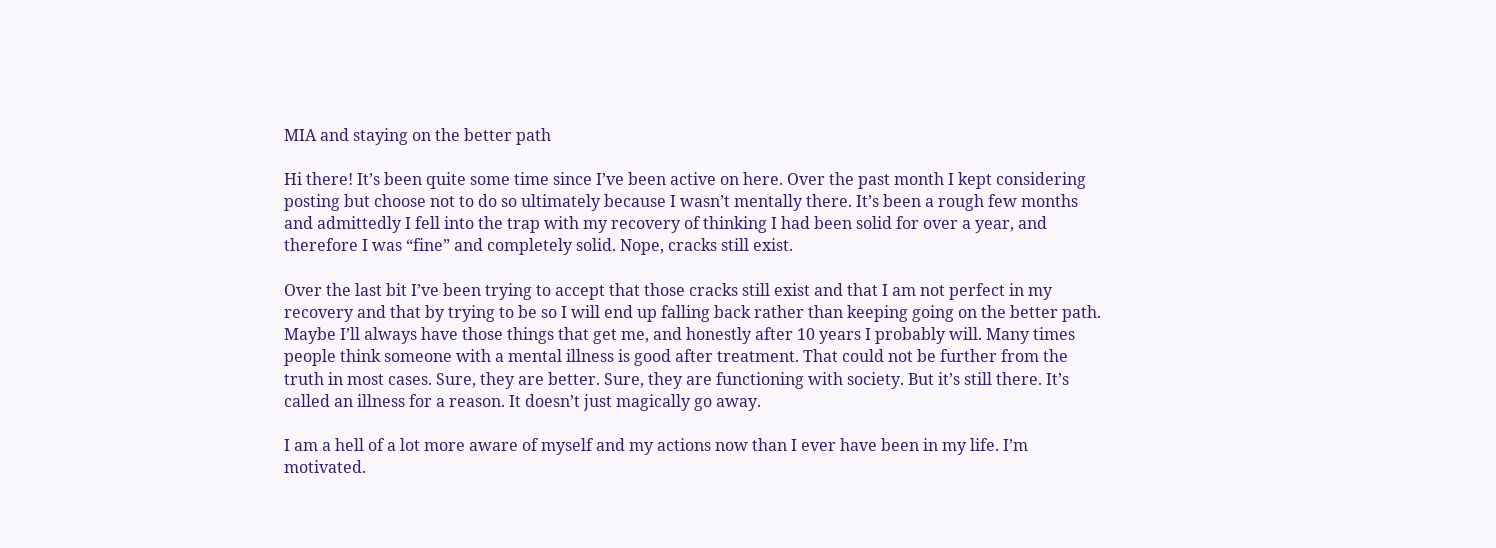MIA and staying on the better path

Hi there! It’s been quite some time since I’ve been active on here. Over the past month I kept considering posting but choose not to do so ultimately because I wasn’t mentally there. It’s been a rough few months and admittedly I fell into the trap with my recovery of thinking I had been solid for over a year, and therefore I was “fine” and completely solid. Nope, cracks still exist.

Over the last bit I’ve been trying to accept that those cracks still exist and that I am not perfect in my recovery and that by trying to be so I will end up falling back rather than keeping going on the better path. Maybe I’ll always have those things that get me, and honestly after 10 years I probably will. Many times people think someone with a mental illness is good after treatment. That could not be further from the truth in most cases. Sure, they are better. Sure, they are functioning with society. But it’s still there. It’s called an illness for a reason. It doesn’t just magically go away.

I am a hell of a lot more aware of myself and my actions now than I ever have been in my life. I’m motivated.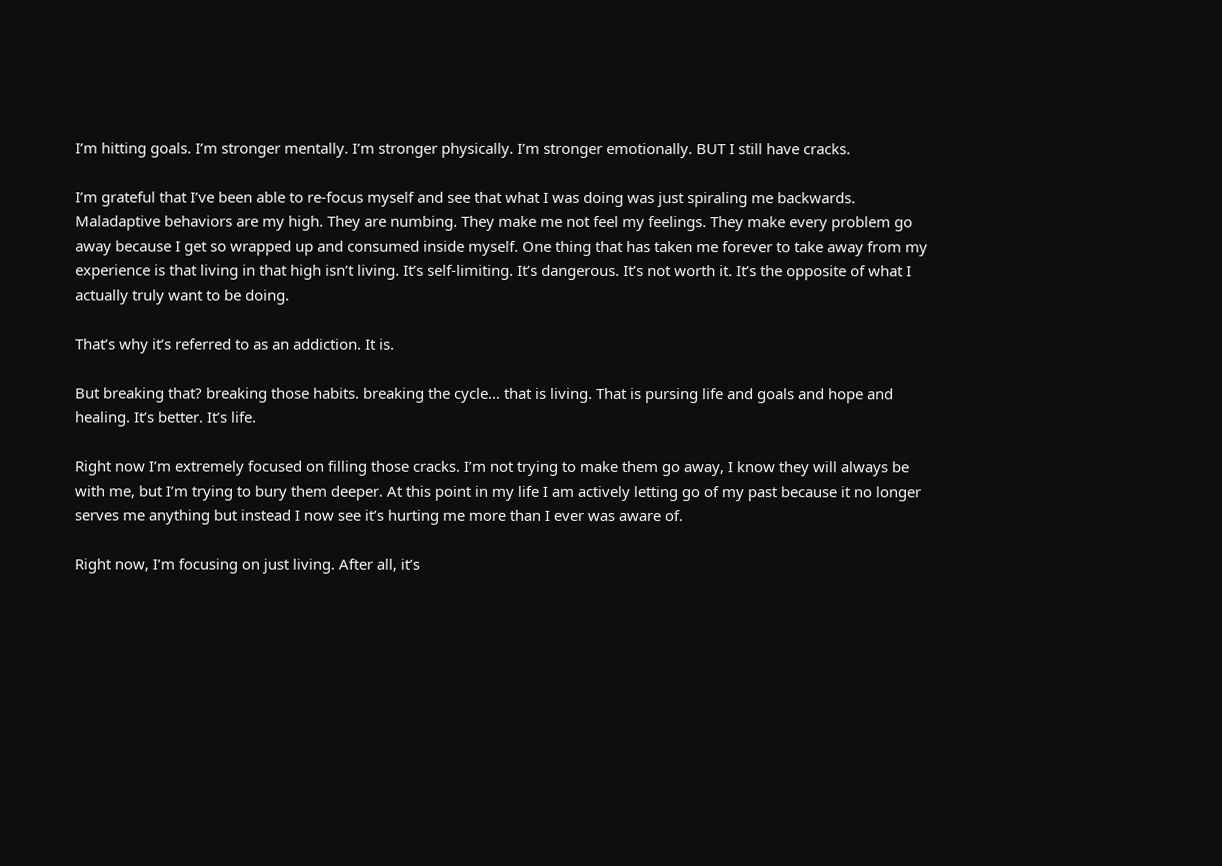I’m hitting goals. I’m stronger mentally. I’m stronger physically. I’m stronger emotionally. BUT I still have cracks.

I’m grateful that I’ve been able to re-focus myself and see that what I was doing was just spiraling me backwards. Maladaptive behaviors are my high. They are numbing. They make me not feel my feelings. They make every problem go away because I get so wrapped up and consumed inside myself. One thing that has taken me forever to take away from my experience is that living in that high isn’t living. It’s self-limiting. It’s dangerous. It’s not worth it. It’s the opposite of what I actually truly want to be doing.

That’s why it’s referred to as an addiction. It is.

But breaking that? breaking those habits. breaking the cycle… that is living. That is pursing life and goals and hope and healing. It’s better. It’s life.

Right now I’m extremely focused on filling those cracks. I’m not trying to make them go away, I know they will always be with me, but I’m trying to bury them deeper. At this point in my life I am actively letting go of my past because it no longer serves me anything but instead I now see it’s hurting me more than I ever was aware of.

Right now, I’m focusing on just living. After all, it’s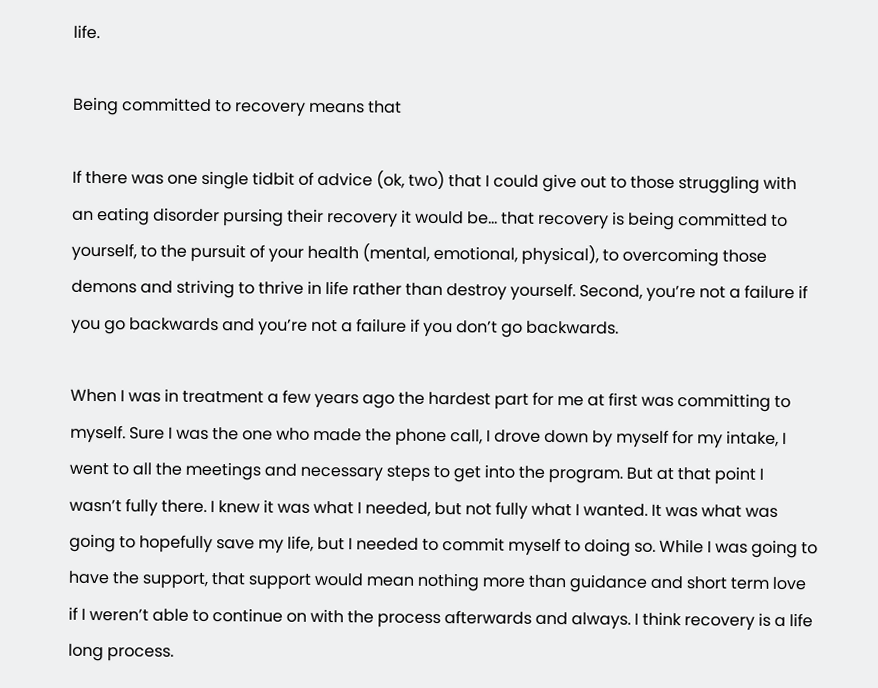life.

Being committed to recovery means that

If there was one single tidbit of advice (ok, two) that I could give out to those struggling with an eating disorder pursing their recovery it would be… that recovery is being committed to yourself, to the pursuit of your health (mental, emotional, physical), to overcoming those demons and striving to thrive in life rather than destroy yourself. Second, you’re not a failure if you go backwards and you’re not a failure if you don’t go backwards.

When I was in treatment a few years ago the hardest part for me at first was committing to myself. Sure I was the one who made the phone call, I drove down by myself for my intake, I went to all the meetings and necessary steps to get into the program. But at that point I wasn’t fully there. I knew it was what I needed, but not fully what I wanted. It was what was going to hopefully save my life, but I needed to commit myself to doing so. While I was going to have the support, that support would mean nothing more than guidance and short term love if I weren’t able to continue on with the process afterwards and always. I think recovery is a life long process.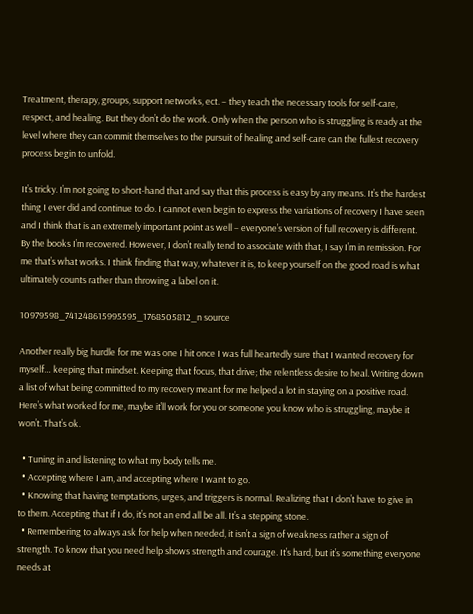Treatment, therapy, groups, support networks, ect. – they teach the necessary tools for self-care, respect, and healing. But they don’t do the work. Only when the person who is struggling is ready at the level where they can commit themselves to the pursuit of healing and self-care can the fullest recovery process begin to unfold.

It’s tricky. I’m not going to short-hand that and say that this process is easy by any means. It’s the hardest thing I ever did and continue to do. I cannot even begin to express the variations of recovery I have seen and I think that is an extremely important point as well – everyone’s version of full recovery is different. By the books I’m recovered. However, I don’t really tend to associate with that, I say I’m in remission. For me that’s what works. I think finding that way, whatever it is, to keep yourself on the good road is what ultimately counts rather than throwing a label on it.

10979598_741248615995595_1768505812_n source

Another really big hurdle for me was one I hit once I was full heartedly sure that I wanted recovery for myself… keeping that mindset. Keeping that focus, that drive; the relentless desire to heal. Writing down a list of what being committed to my recovery meant for me helped a lot in staying on a positive road. Here’s what worked for me, maybe it’ll work for you or someone you know who is struggling, maybe it won’t. That’s ok.

  • Tuning in and listening to what my body tells me.
  • Accepting where I am, and accepting where I want to go.
  • Knowing that having temptations, urges, and triggers is normal. Realizing that I don’t have to give in to them. Accepting that if I do, it’s not an end all be all. It’s a stepping stone.
  • Remembering to always ask for help when needed, it isn’t a sign of weakness rather a sign of strength. To know that you need help shows strength and courage. It’s hard, but it’s something everyone needs at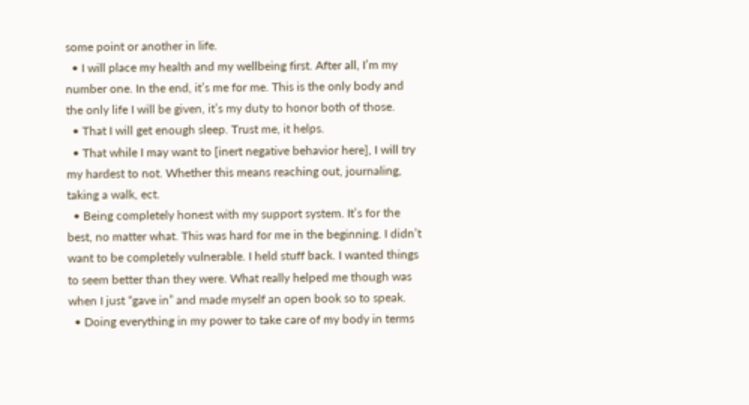some point or another in life.
  • I will place my health and my wellbeing first. After all, I’m my number one. In the end, it’s me for me. This is the only body and the only life I will be given, it’s my duty to honor both of those.
  • That I will get enough sleep. Trust me, it helps.
  • That while I may want to [inert negative behavior here], I will try my hardest to not. Whether this means reaching out, journaling, taking a walk, ect.
  • Being completely honest with my support system. It’s for the best, no matter what. This was hard for me in the beginning. I didn’t want to be completely vulnerable. I held stuff back. I wanted things to seem better than they were. What really helped me though was when I just “gave in” and made myself an open book so to speak.
  • Doing everything in my power to take care of my body in terms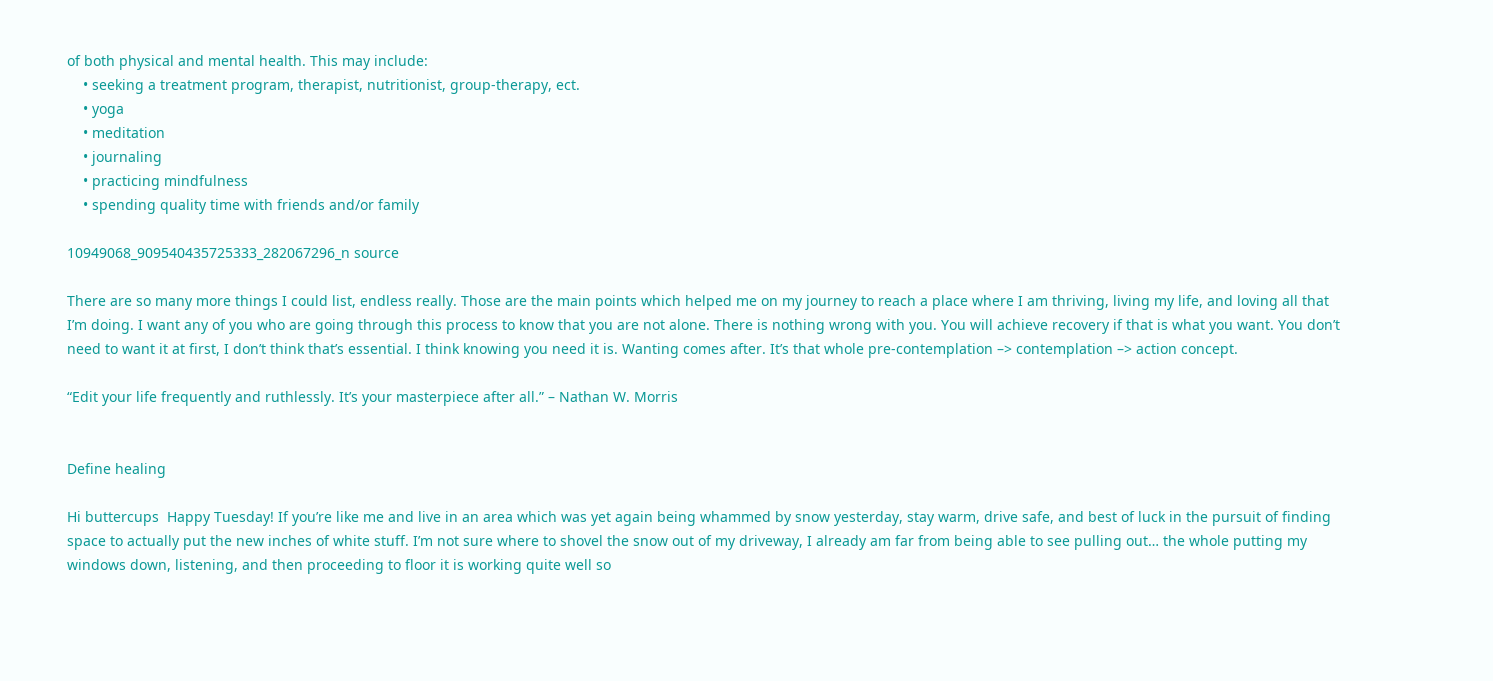of both physical and mental health. This may include:
    • seeking a treatment program, therapist, nutritionist, group-therapy, ect.
    • yoga
    • meditation
    • journaling
    • practicing mindfulness
    • spending quality time with friends and/or family

10949068_909540435725333_282067296_n source

There are so many more things I could list, endless really. Those are the main points which helped me on my journey to reach a place where I am thriving, living my life, and loving all that I’m doing. I want any of you who are going through this process to know that you are not alone. There is nothing wrong with you. You will achieve recovery if that is what you want. You don’t need to want it at first, I don’t think that’s essential. I think knowing you need it is. Wanting comes after. It’s that whole pre-contemplation –> contemplation –> action concept.

“Edit your life frequently and ruthlessly. It’s your masterpiece after all.” – Nathan W. Morris


Define healing

Hi buttercups  Happy Tuesday! If you’re like me and live in an area which was yet again being whammed by snow yesterday, stay warm, drive safe, and best of luck in the pursuit of finding space to actually put the new inches of white stuff. I’m not sure where to shovel the snow out of my driveway, I already am far from being able to see pulling out… the whole putting my windows down, listening, and then proceeding to floor it is working quite well so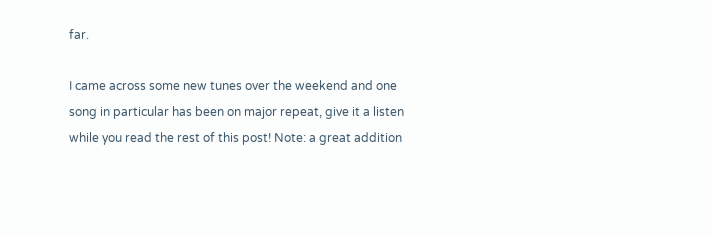far.

I came across some new tunes over the weekend and one song in particular has been on major repeat, give it a listen while you read the rest of this post! Note: a great addition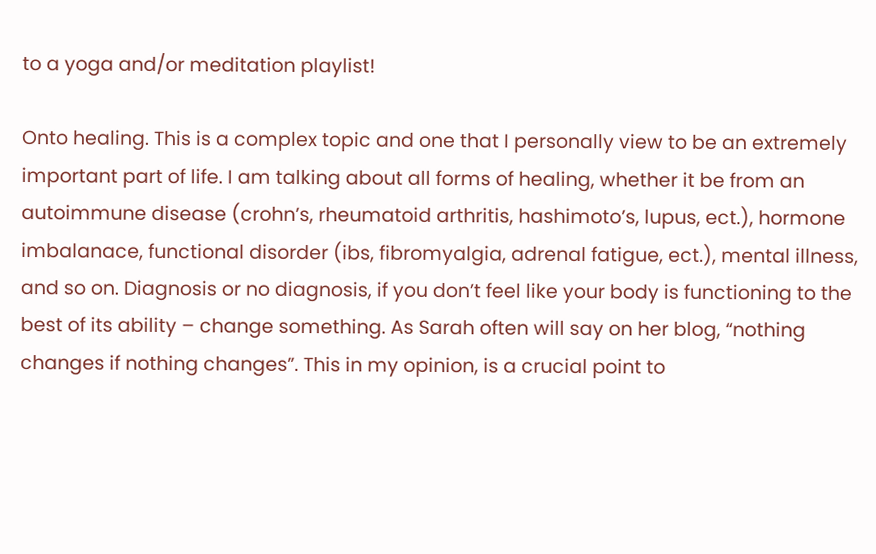to a yoga and/or meditation playlist!

Onto healing. This is a complex topic and one that I personally view to be an extremely important part of life. I am talking about all forms of healing, whether it be from an autoimmune disease (crohn’s, rheumatoid arthritis, hashimoto’s, lupus, ect.), hormone imbalanace, functional disorder (ibs, fibromyalgia, adrenal fatigue, ect.), mental illness, and so on. Diagnosis or no diagnosis, if you don’t feel like your body is functioning to the best of its ability – change something. As Sarah often will say on her blog, “nothing changes if nothing changes”. This in my opinion, is a crucial point to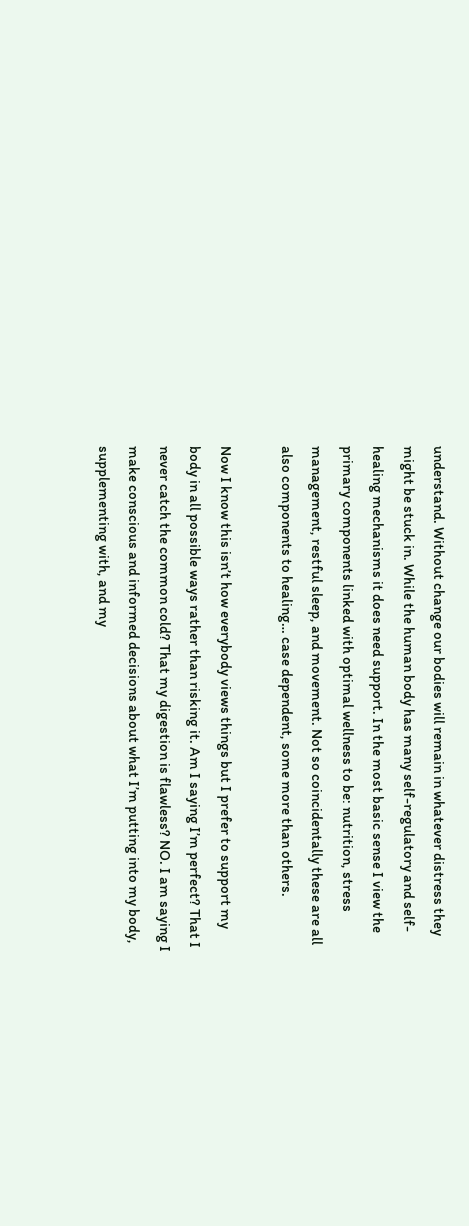understand. Without change our bodies will remain in whatever distress they might be stuck in. While the human body has many self-regulatory and self-healing mechanisms it does need support. In the most basic sense I view the primary components linked with optimal wellness to be: nutrition, stress management, restful sleep, and movement. Not so coincidentally these are all also components to healing… case dependent, some more than others.

Now I know this isn’t how everybody views things but I prefer to support my body in all possible ways rather than risking it. Am I saying I’m perfect? That I never catch the common cold? That my digestion is flawless? NO. I am saying I make conscious and informed decisions about what I’m putting into my body, supplementing with, and my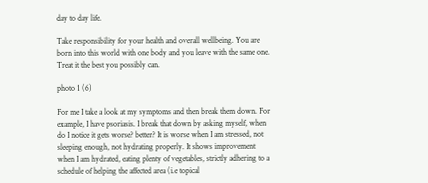day to day life.

Take responsibility for your health and overall wellbeing. You are born into this world with one body and you leave with the same one. Treat it the best you possibly can.

photo 1 (6)

For me I take a look at my symptoms and then break them down. For example, I have psoriasis. I break that down by asking myself, when do I notice it gets worse? better? It is worse when I am stressed, not sleeping enough, not hydrating properly. It shows improvement when I am hydrated, eating plenty of vegetables, strictly adhering to a schedule of helping the affected area (i.e topical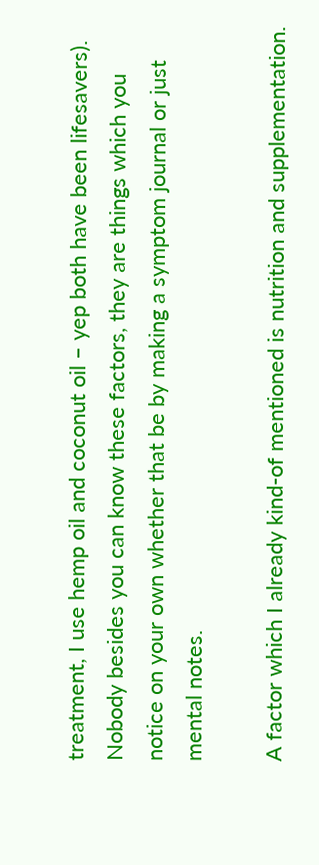treatment, I use hemp oil and coconut oil – yep both have been lifesavers). Nobody besides you can know these factors, they are things which you notice on your own whether that be by making a symptom journal or just mental notes.

A factor which I already kind-of mentioned is nutrition and supplementation.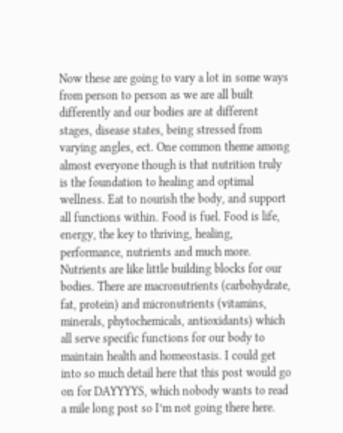Now these are going to vary a lot in some ways from person to person as we are all built differently and our bodies are at different stages, disease states, being stressed from varying angles, ect. One common theme among almost everyone though is that nutrition truly is the foundation to healing and optimal wellness. Eat to nourish the body, and support all functions within. Food is fuel. Food is life, energy, the key to thriving, healing, performance, nutrients and much more. Nutrients are like little building blocks for our bodies. There are macronutrients (carbohydrate, fat, protein) and micronutrients (vitamins, minerals, phytochemicals, antioxidants) which all serve specific functions for our body to maintain health and homeostasis. I could get into so much detail here that this post would go on for DAYYYYS, which nobody wants to read a mile long post so I’m not going there here.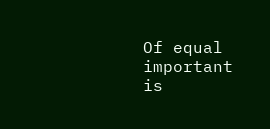Of equal important is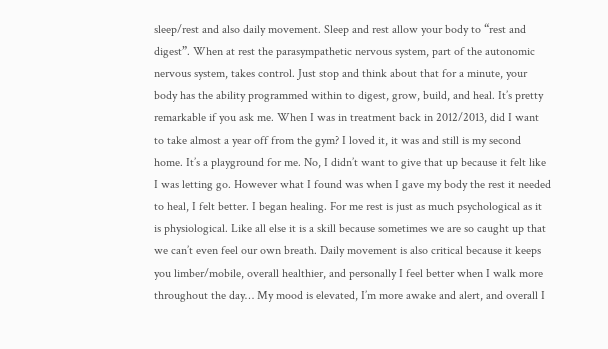sleep/rest and also daily movement. Sleep and rest allow your body to “rest and digest”. When at rest the parasympathetic nervous system, part of the autonomic nervous system, takes control. Just stop and think about that for a minute, your body has the ability programmed within to digest, grow, build, and heal. It’s pretty remarkable if you ask me. When I was in treatment back in 2012/2013, did I want to take almost a year off from the gym? I loved it, it was and still is my second home. It’s a playground for me. No, I didn’t want to give that up because it felt like I was letting go. However what I found was when I gave my body the rest it needed to heal, I felt better. I began healing. For me rest is just as much psychological as it is physiological. Like all else it is a skill because sometimes we are so caught up that we can’t even feel our own breath. Daily movement is also critical because it keeps you limber/mobile, overall healthier, and personally I feel better when I walk more throughout the day… My mood is elevated, I’m more awake and alert, and overall I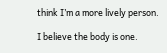think I’m a more lively person.

I believe the body is one.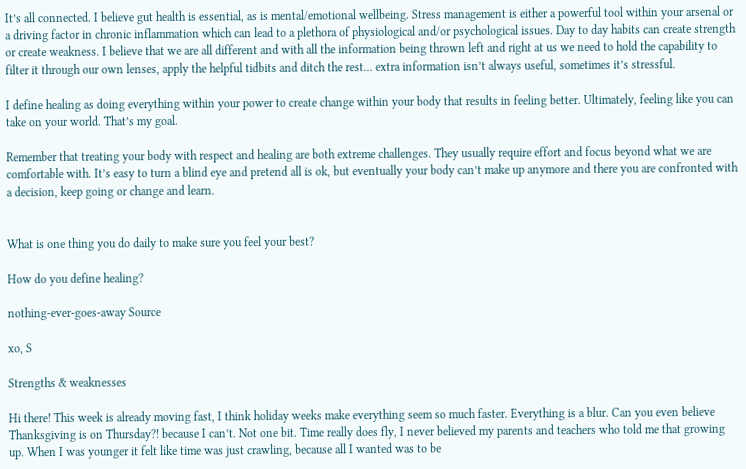It’s all connected. I believe gut health is essential, as is mental/emotional wellbeing. Stress management is either a powerful tool within your arsenal or a driving factor in chronic inflammation which can lead to a plethora of physiological and/or psychological issues. Day to day habits can create strength or create weakness. I believe that we are all different and with all the information being thrown left and right at us we need to hold the capability to filter it through our own lenses, apply the helpful tidbits and ditch the rest… extra information isn’t always useful, sometimes it’s stressful.

I define healing as doing everything within your power to create change within your body that results in feeling better. Ultimately, feeling like you can take on your world. That’s my goal.

Remember that treating your body with respect and healing are both extreme challenges. They usually require effort and focus beyond what we are comfortable with. It’s easy to turn a blind eye and pretend all is ok, but eventually your body can’t make up anymore and there you are confronted with a decision, keep going or change and learn.


What is one thing you do daily to make sure you feel your best?

How do you define healing?

nothing-ever-goes-away Source

xo, S

Strengths & weaknesses

Hi there! This week is already moving fast, I think holiday weeks make everything seem so much faster. Everything is a blur. Can you even believe Thanksgiving is on Thursday?! because I can’t. Not one bit. Time really does fly, I never believed my parents and teachers who told me that growing up. When I was younger it felt like time was just crawling, because all I wanted was to be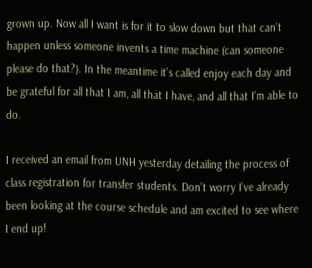grown up. Now all I want is for it to slow down but that can’t happen unless someone invents a time machine (can someone please do that?). In the meantime it’s called enjoy each day and be grateful for all that I am, all that I have, and all that I’m able to do.

I received an email from UNH yesterday detailing the process of class registration for transfer students. Don’t worry I’ve already been looking at the course schedule and am excited to see where I end up!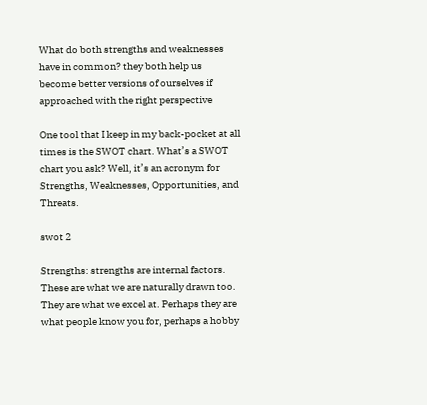What do both strengths and weaknesses have in common? they both help us become better versions of ourselves if approached with the right perspective

One tool that I keep in my back-pocket at all times is the SWOT chart. What’s a SWOT chart you ask? Well, it’s an acronym for Strengths, Weaknesses, Opportunities, and Threats.

swot 2

Strengths: strengths are internal factors. These are what we are naturally drawn too. They are what we excel at. Perhaps they are what people know you for, perhaps a hobby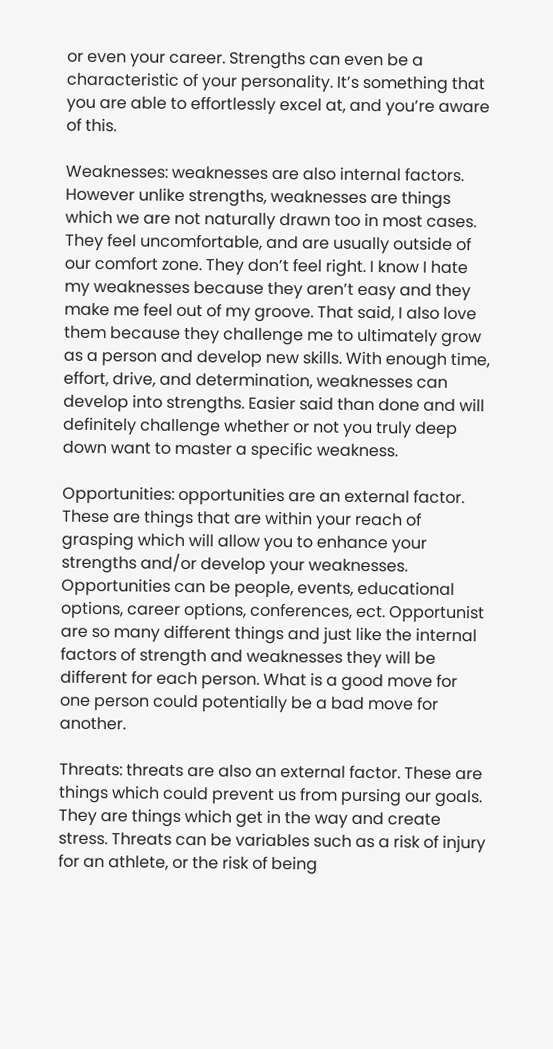or even your career. Strengths can even be a characteristic of your personality. It’s something that you are able to effortlessly excel at, and you’re aware of this.

Weaknesses: weaknesses are also internal factors. However unlike strengths, weaknesses are things which we are not naturally drawn too in most cases. They feel uncomfortable, and are usually outside of our comfort zone. They don’t feel right. I know I hate my weaknesses because they aren’t easy and they make me feel out of my groove. That said, I also love them because they challenge me to ultimately grow as a person and develop new skills. With enough time, effort, drive, and determination, weaknesses can develop into strengths. Easier said than done and will definitely challenge whether or not you truly deep down want to master a specific weakness.

Opportunities: opportunities are an external factor. These are things that are within your reach of grasping which will allow you to enhance your strengths and/or develop your weaknesses. Opportunities can be people, events, educational options, career options, conferences, ect. Opportunist are so many different things and just like the internal factors of strength and weaknesses they will be different for each person. What is a good move for one person could potentially be a bad move for another.

Threats: threats are also an external factor. These are things which could prevent us from pursing our goals. They are things which get in the way and create stress. Threats can be variables such as a risk of injury for an athlete, or the risk of being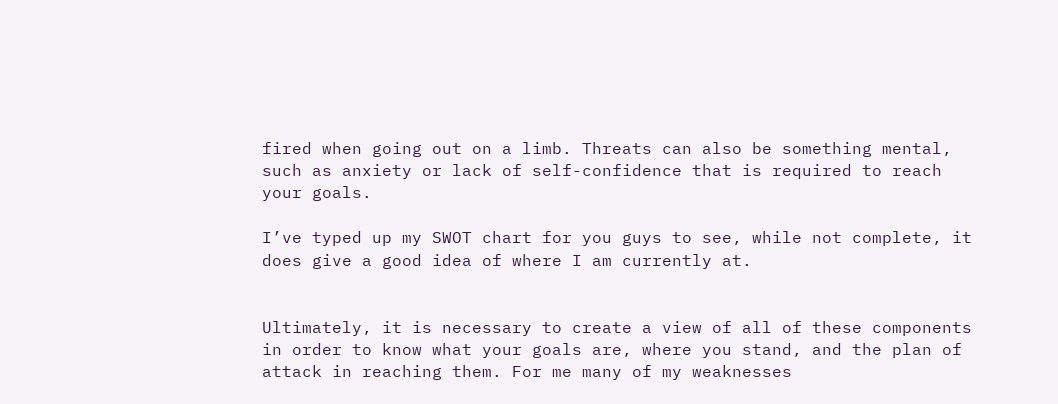fired when going out on a limb. Threats can also be something mental, such as anxiety or lack of self-confidence that is required to reach your goals.

I’ve typed up my SWOT chart for you guys to see, while not complete, it does give a good idea of where I am currently at.


Ultimately, it is necessary to create a view of all of these components in order to know what your goals are, where you stand, and the plan of attack in reaching them. For me many of my weaknesses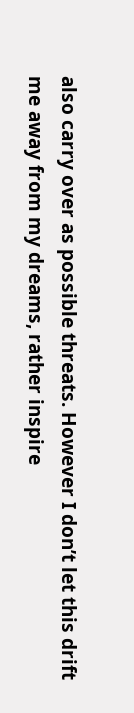also carry over as possible threats. However I don’t let this drift me away from my dreams, rather inspire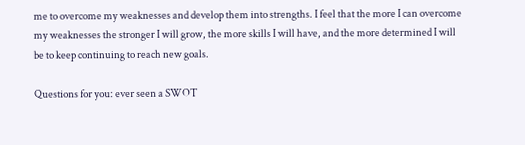me to overcome my weaknesses and develop them into strengths. I feel that the more I can overcome my weaknesses the stronger I will grow, the more skills I will have, and the more determined I will be to keep continuing to reach new goals.

Questions for you: ever seen a SWOT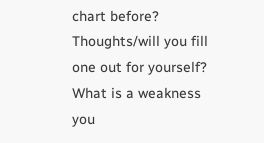chart before? Thoughts/will you fill one out for yourself? What is a weakness you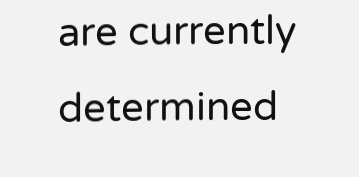are currently determined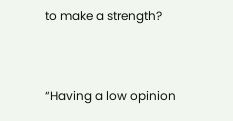to make a strength?


“Having a low opinion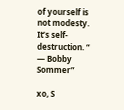of yourself is not modesty. It’s self-destruction. “ — Bobby Sommer”

xo, S